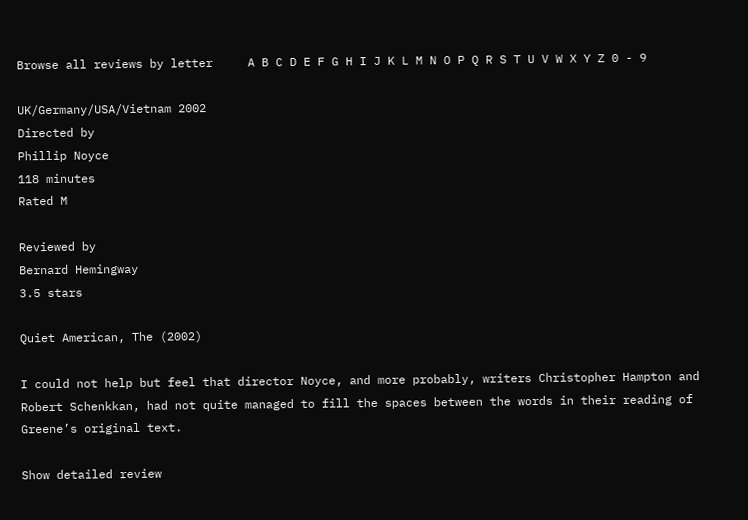Browse all reviews by letter     A B C D E F G H I J K L M N O P Q R S T U V W X Y Z 0 - 9

UK/Germany/USA/Vietnam 2002
Directed by
Phillip Noyce
118 minutes
Rated M

Reviewed by
Bernard Hemingway
3.5 stars

Quiet American, The (2002)

I could not help but feel that director Noyce, and more probably, writers Christopher Hampton and Robert Schenkkan, had not quite managed to fill the spaces between the words in their reading of Greene’s original text.

Show detailed review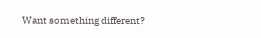Want something different?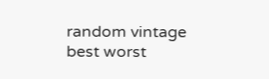random vintage best worst